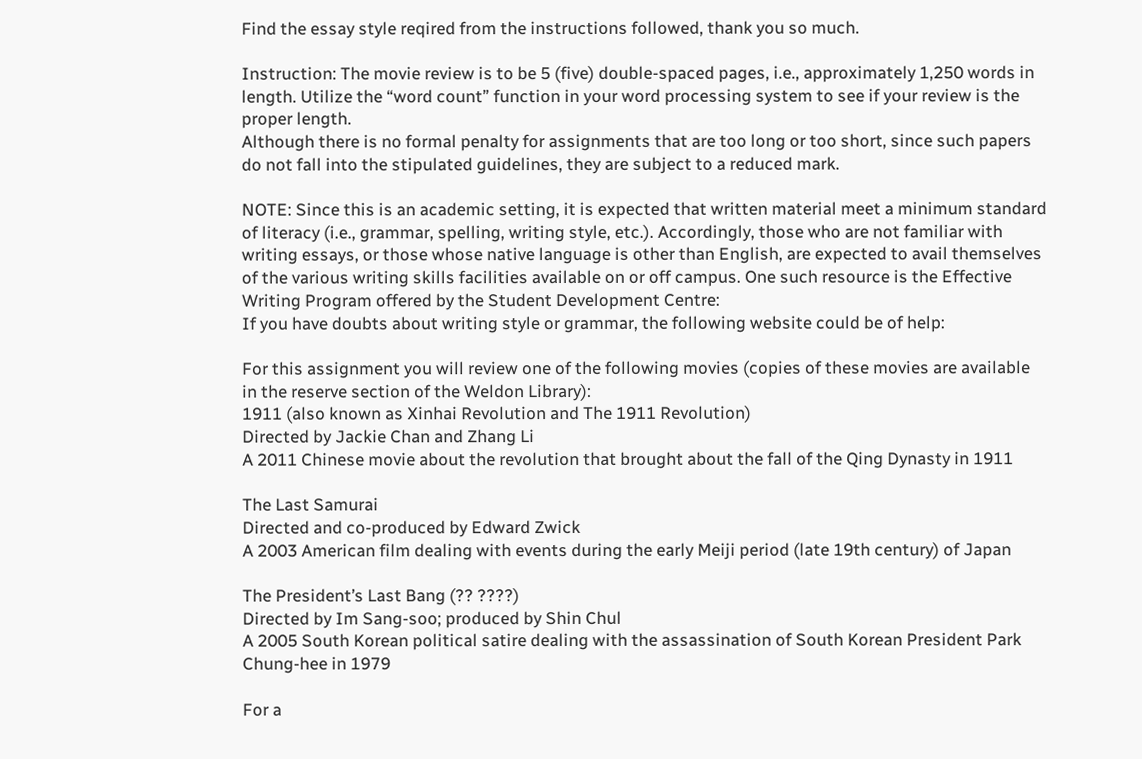Find the essay style reqired from the instructions followed, thank you so much.

Instruction: The movie review is to be 5 (five) double-spaced pages, i.e., approximately 1,250 words in length. Utilize the “word count” function in your word processing system to see if your review is the proper length.
Although there is no formal penalty for assignments that are too long or too short, since such papers do not fall into the stipulated guidelines, they are subject to a reduced mark.

NOTE: Since this is an academic setting, it is expected that written material meet a minimum standard of literacy (i.e., grammar, spelling, writing style, etc.). Accordingly, those who are not familiar with writing essays, or those whose native language is other than English, are expected to avail themselves of the various writing skills facilities available on or off campus. One such resource is the Effective Writing Program offered by the Student Development Centre:
If you have doubts about writing style or grammar, the following website could be of help:

For this assignment you will review one of the following movies (copies of these movies are available in the reserve section of the Weldon Library):
1911 (also known as Xinhai Revolution and The 1911 Revolution)
Directed by Jackie Chan and Zhang Li
A 2011 Chinese movie about the revolution that brought about the fall of the Qing Dynasty in 1911

The Last Samurai
Directed and co-produced by Edward Zwick
A 2003 American film dealing with events during the early Meiji period (late 19th century) of Japan

The President’s Last Bang (?? ????)
Directed by Im Sang-soo; produced by Shin Chul
A 2005 South Korean political satire dealing with the assassination of South Korean President Park Chung-hee in 1979

For a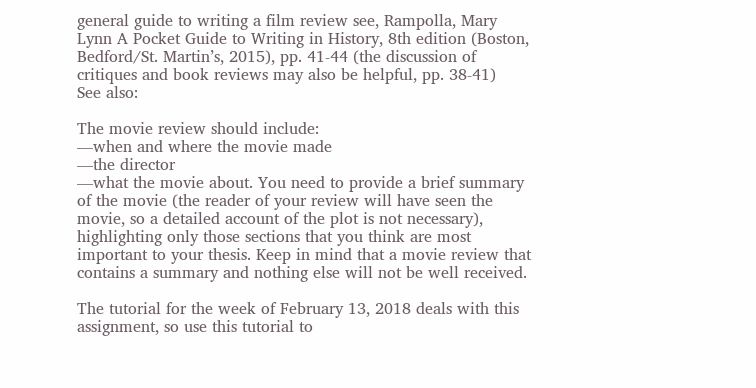general guide to writing a film review see, Rampolla, Mary Lynn A Pocket Guide to Writing in History, 8th edition (Boston, Bedford/St. Martin’s, 2015), pp. 41-44 (the discussion of critiques and book reviews may also be helpful, pp. 38-41)
See also:

The movie review should include:
—when and where the movie made
—the director
—what the movie about. You need to provide a brief summary of the movie (the reader of your review will have seen the movie, so a detailed account of the plot is not necessary), highlighting only those sections that you think are most important to your thesis. Keep in mind that a movie review that contains a summary and nothing else will not be well received.

The tutorial for the week of February 13, 2018 deals with this assignment, so use this tutorial to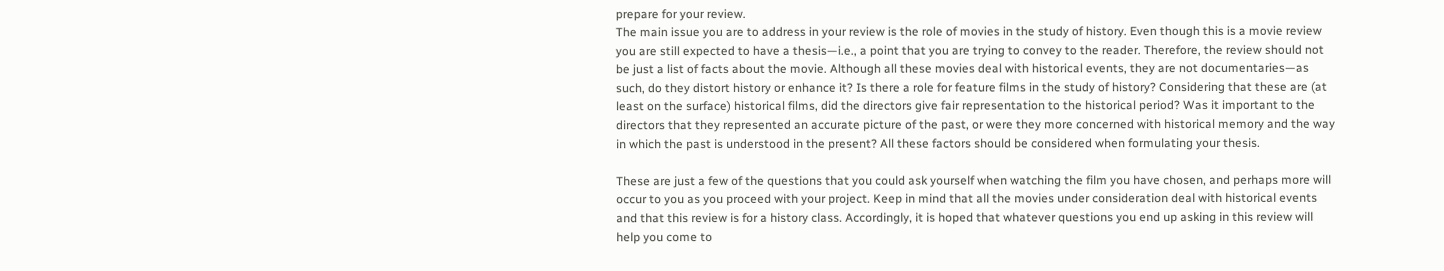prepare for your review.
The main issue you are to address in your review is the role of movies in the study of history. Even though this is a movie review you are still expected to have a thesis—i.e., a point that you are trying to convey to the reader. Therefore, the review should not be just a list of facts about the movie. Although all these movies deal with historical events, they are not documentaries—as such, do they distort history or enhance it? Is there a role for feature films in the study of history? Considering that these are (at least on the surface) historical films, did the directors give fair representation to the historical period? Was it important to the directors that they represented an accurate picture of the past, or were they more concerned with historical memory and the way in which the past is understood in the present? All these factors should be considered when formulating your thesis.

These are just a few of the questions that you could ask yourself when watching the film you have chosen, and perhaps more will occur to you as you proceed with your project. Keep in mind that all the movies under consideration deal with historical events and that this review is for a history class. Accordingly, it is hoped that whatever questions you end up asking in this review will help you come to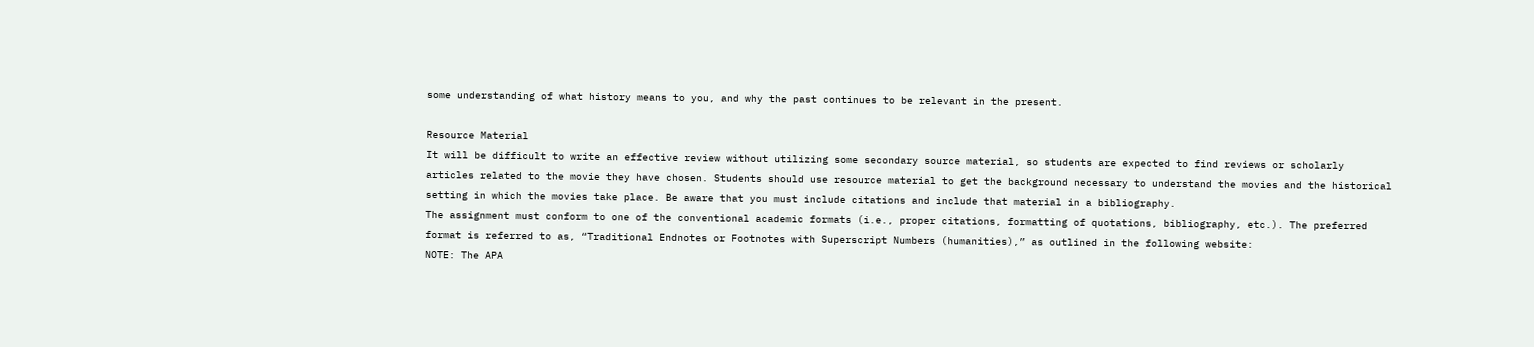some understanding of what history means to you, and why the past continues to be relevant in the present.

Resource Material
It will be difficult to write an effective review without utilizing some secondary source material, so students are expected to find reviews or scholarly articles related to the movie they have chosen. Students should use resource material to get the background necessary to understand the movies and the historical setting in which the movies take place. Be aware that you must include citations and include that material in a bibliography.
The assignment must conform to one of the conventional academic formats (i.e., proper citations, formatting of quotations, bibliography, etc.). The preferred format is referred to as, “Traditional Endnotes or Footnotes with Superscript Numbers (humanities),” as outlined in the following website:
NOTE: The APA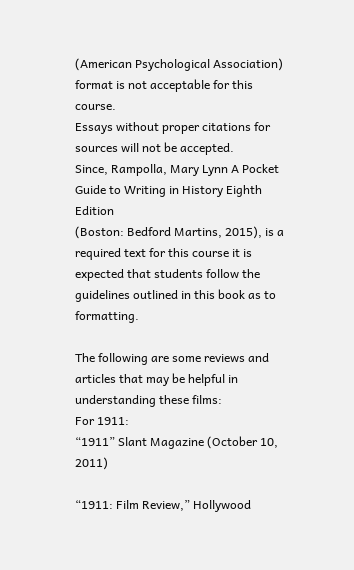(American Psychological Association) format is not acceptable for this course.
Essays without proper citations for sources will not be accepted.
Since, Rampolla, Mary Lynn A Pocket Guide to Writing in History Eighth Edition
(Boston: Bedford Martins, 2015), is a required text for this course it is expected that students follow the guidelines outlined in this book as to formatting.

The following are some reviews and articles that may be helpful in understanding these films:
For 1911:
“1911” Slant Magazine (October 10, 2011)

“1911: Film Review,” Hollywood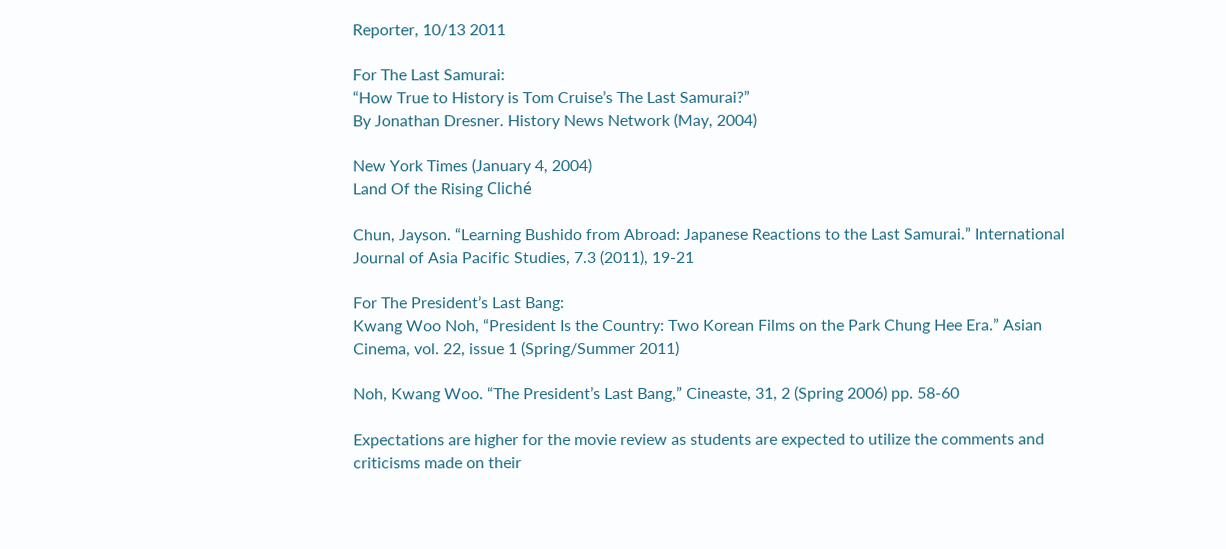Reporter, 10/13 2011

For The Last Samurai:
“How True to History is Tom Cruise’s The Last Samurai?”
By Jonathan Dresner. History News Network (May, 2004)

New York Times (January 4, 2004)
Land Of the Rising Cliché

Chun, Jayson. “Learning Bushido from Abroad: Japanese Reactions to the Last Samurai.” International Journal of Asia Pacific Studies, 7.3 (2011), 19-21

For The President’s Last Bang:
Kwang Woo Noh, “President Is the Country: Two Korean Films on the Park Chung Hee Era.” Asian Cinema, vol. 22, issue 1 (Spring/Summer 2011)

Noh, Kwang Woo. “The President’s Last Bang,” Cineaste, 31, 2 (Spring 2006) pp. 58-60

Expectations are higher for the movie review as students are expected to utilize the comments and criticisms made on their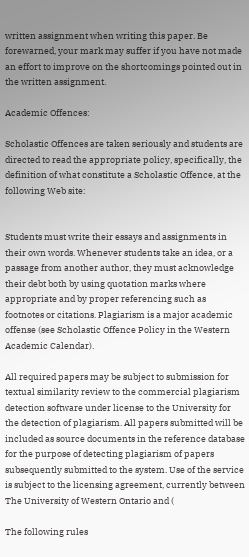written assignment when writing this paper. Be forewarned, your mark may suffer if you have not made an effort to improve on the shortcomings pointed out in the written assignment.

Academic Offences:

Scholastic Offences are taken seriously and students are directed to read the appropriate policy, specifically, the definition of what constitute a Scholastic Offence, at the following Web site:


Students must write their essays and assignments in their own words. Whenever students take an idea, or a passage from another author, they must acknowledge their debt both by using quotation marks where appropriate and by proper referencing such as footnotes or citations. Plagiarism is a major academic offense (see Scholastic Offence Policy in the Western Academic Calendar).

All required papers may be subject to submission for textual similarity review to the commercial plagiarism detection software under license to the University for the detection of plagiarism. All papers submitted will be included as source documents in the reference database for the purpose of detecting plagiarism of papers subsequently submitted to the system. Use of the service is subject to the licensing agreement, currently between The University of Western Ontario and (

The following rules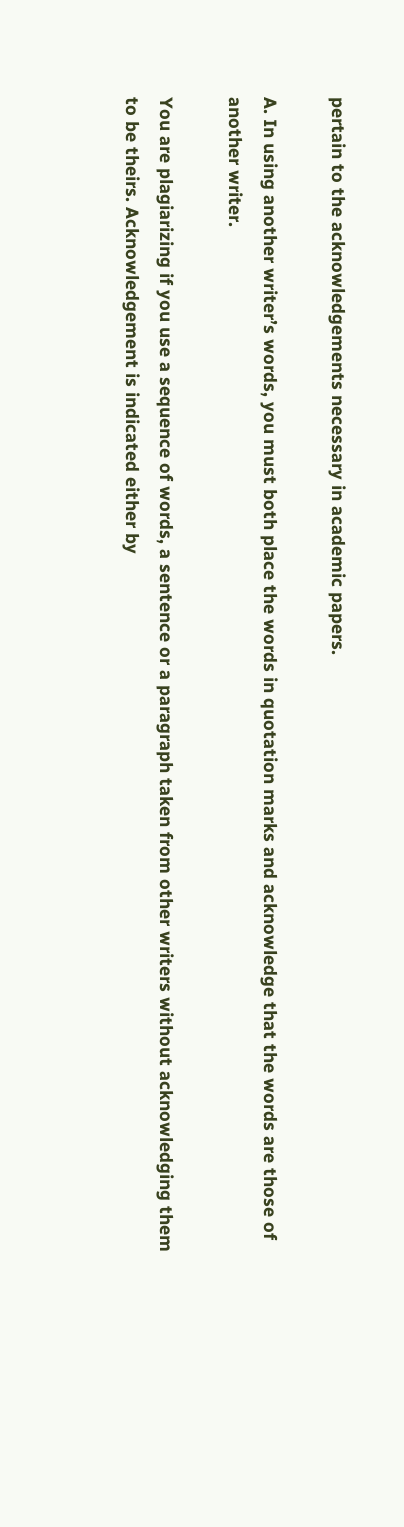pertain to the acknowledgements necessary in academic papers.

A. In using another writer’s words, you must both place the words in quotation marks and acknowledge that the words are those of another writer.

You are plagiarizing if you use a sequence of words, a sentence or a paragraph taken from other writers without acknowledging them to be theirs. Acknowledgement is indicated either by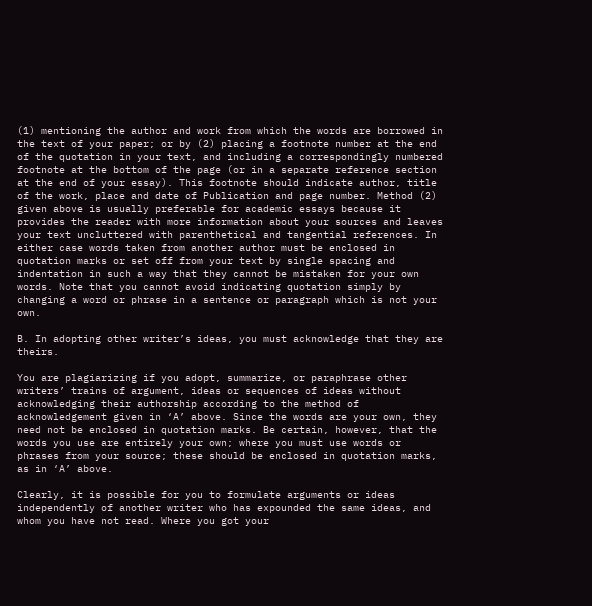(1) mentioning the author and work from which the words are borrowed in the text of your paper; or by (2) placing a footnote number at the end of the quotation in your text, and including a correspondingly numbered footnote at the bottom of the page (or in a separate reference section at the end of your essay). This footnote should indicate author, title of the work, place and date of Publication and page number. Method (2) given above is usually preferable for academic essays because it provides the reader with more information about your sources and leaves your text uncluttered with parenthetical and tangential references. In either case words taken from another author must be enclosed in quotation marks or set off from your text by single spacing and indentation in such a way that they cannot be mistaken for your own words. Note that you cannot avoid indicating quotation simply by changing a word or phrase in a sentence or paragraph which is not your own.

B. In adopting other writer’s ideas, you must acknowledge that they are theirs.

You are plagiarizing if you adopt, summarize, or paraphrase other writers’ trains of argument, ideas or sequences of ideas without acknowledging their authorship according to the method of acknowledgement given in ‘A’ above. Since the words are your own, they need not be enclosed in quotation marks. Be certain, however, that the words you use are entirely your own; where you must use words or phrases from your source; these should be enclosed in quotation marks, as in ‘A’ above.

Clearly, it is possible for you to formulate arguments or ideas independently of another writer who has expounded the same ideas, and whom you have not read. Where you got your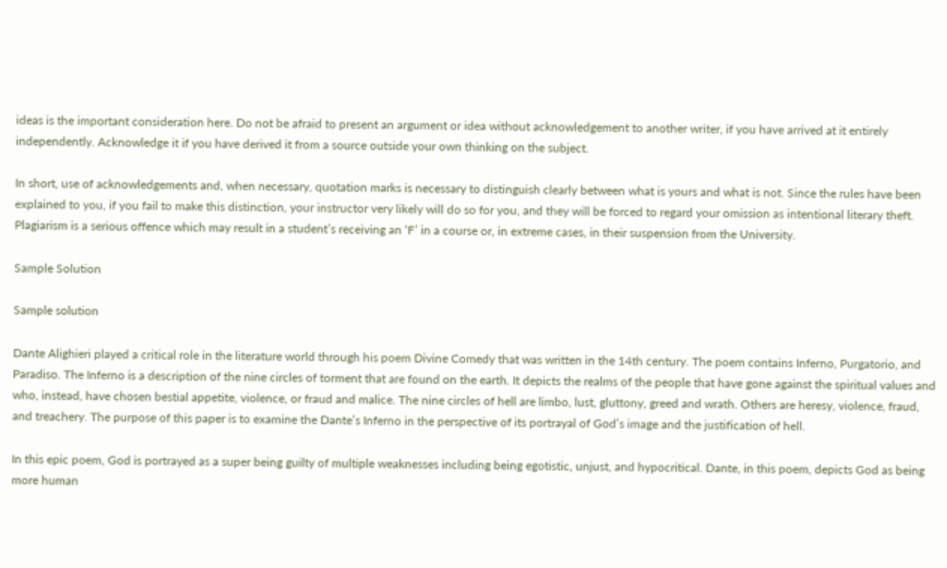ideas is the important consideration here. Do not be afraid to present an argument or idea without acknowledgement to another writer, if you have arrived at it entirely independently. Acknowledge it if you have derived it from a source outside your own thinking on the subject.

In short, use of acknowledgements and, when necessary, quotation marks is necessary to distinguish clearly between what is yours and what is not. Since the rules have been explained to you, if you fail to make this distinction, your instructor very likely will do so for you, and they will be forced to regard your omission as intentional literary theft. Plagiarism is a serious offence which may result in a student’s receiving an ‘F’ in a course or, in extreme cases, in their suspension from the University.

Sample Solution

Sample solution

Dante Alighieri played a critical role in the literature world through his poem Divine Comedy that was written in the 14th century. The poem contains Inferno, Purgatorio, and Paradiso. The Inferno is a description of the nine circles of torment that are found on the earth. It depicts the realms of the people that have gone against the spiritual values and who, instead, have chosen bestial appetite, violence, or fraud and malice. The nine circles of hell are limbo, lust, gluttony, greed and wrath. Others are heresy, violence, fraud, and treachery. The purpose of this paper is to examine the Dante’s Inferno in the perspective of its portrayal of God’s image and the justification of hell.

In this epic poem, God is portrayed as a super being guilty of multiple weaknesses including being egotistic, unjust, and hypocritical. Dante, in this poem, depicts God as being more human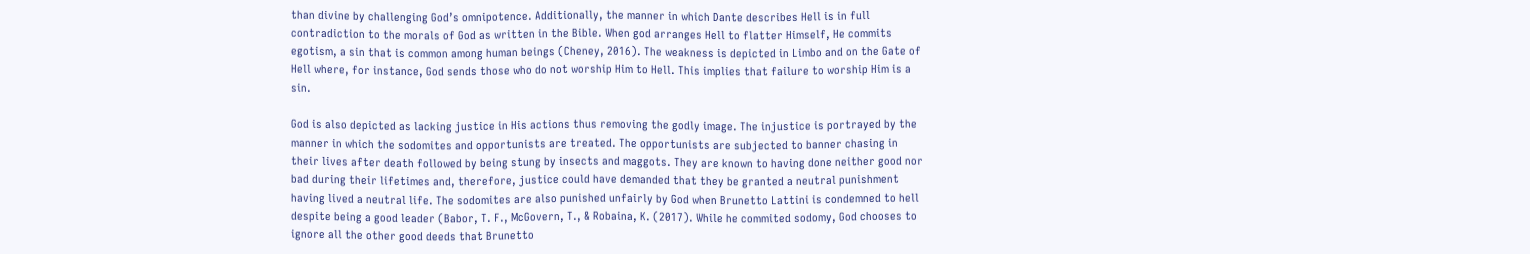than divine by challenging God’s omnipotence. Additionally, the manner in which Dante describes Hell is in full contradiction to the morals of God as written in the Bible. When god arranges Hell to flatter Himself, He commits egotism, a sin that is common among human beings (Cheney, 2016). The weakness is depicted in Limbo and on the Gate of Hell where, for instance, God sends those who do not worship Him to Hell. This implies that failure to worship Him is a sin.

God is also depicted as lacking justice in His actions thus removing the godly image. The injustice is portrayed by the manner in which the sodomites and opportunists are treated. The opportunists are subjected to banner chasing in their lives after death followed by being stung by insects and maggots. They are known to having done neither good nor bad during their lifetimes and, therefore, justice could have demanded that they be granted a neutral punishment having lived a neutral life. The sodomites are also punished unfairly by God when Brunetto Lattini is condemned to hell despite being a good leader (Babor, T. F., McGovern, T., & Robaina, K. (2017). While he commited sodomy, God chooses to ignore all the other good deeds that Brunetto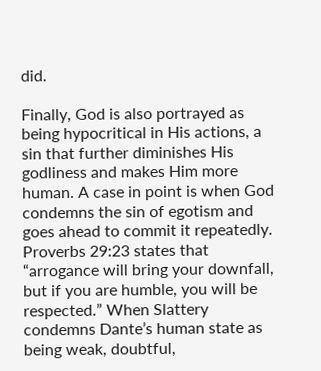did.

Finally, God is also portrayed as being hypocritical in His actions, a sin that further diminishes His godliness and makes Him more human. A case in point is when God condemns the sin of egotism and goes ahead to commit it repeatedly. Proverbs 29:23 states that “arrogance will bring your downfall, but if you are humble, you will be respected.” When Slattery condemns Dante’s human state as being weak, doubtful,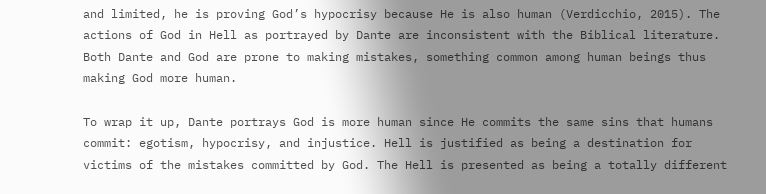and limited, he is proving God’s hypocrisy because He is also human (Verdicchio, 2015). The actions of God in Hell as portrayed by Dante are inconsistent with the Biblical literature. Both Dante and God are prone to making mistakes, something common among human beings thus making God more human.

To wrap it up, Dante portrays God is more human since He commits the same sins that humans commit: egotism, hypocrisy, and injustice. Hell is justified as being a destination for victims of the mistakes committed by God. The Hell is presented as being a totally different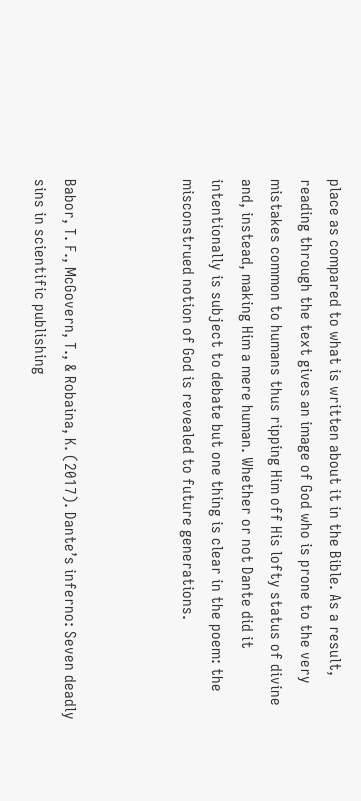place as compared to what is written about it in the Bible. As a result, reading through the text gives an image of God who is prone to the very mistakes common to humans thus ripping Him off His lofty status of divine and, instead, making Him a mere human. Whether or not Dante did it intentionally is subject to debate but one thing is clear in the poem: the misconstrued notion of God is revealed to future generations.



Babor, T. F., McGovern, T., & Robaina, K. (2017). Dante’s inferno: Seven deadly sins in scientific publishing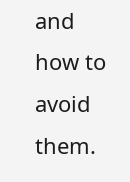and how to avoid them.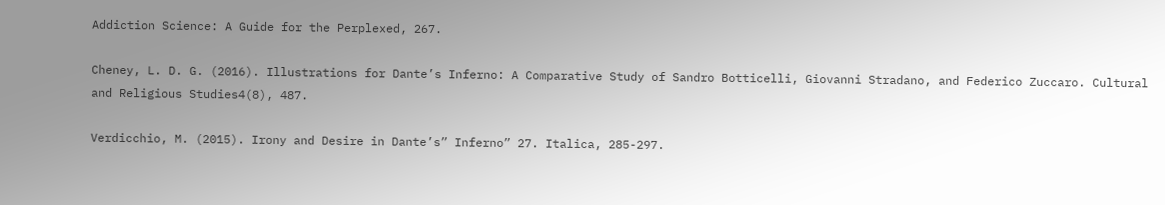Addiction Science: A Guide for the Perplexed, 267.

Cheney, L. D. G. (2016). Illustrations for Dante’s Inferno: A Comparative Study of Sandro Botticelli, Giovanni Stradano, and Federico Zuccaro. Cultural and Religious Studies4(8), 487.

Verdicchio, M. (2015). Irony and Desire in Dante’s” Inferno” 27. Italica, 285-297.